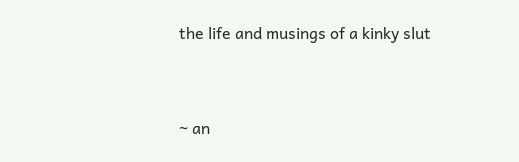the life and musings of a kinky slut


~ an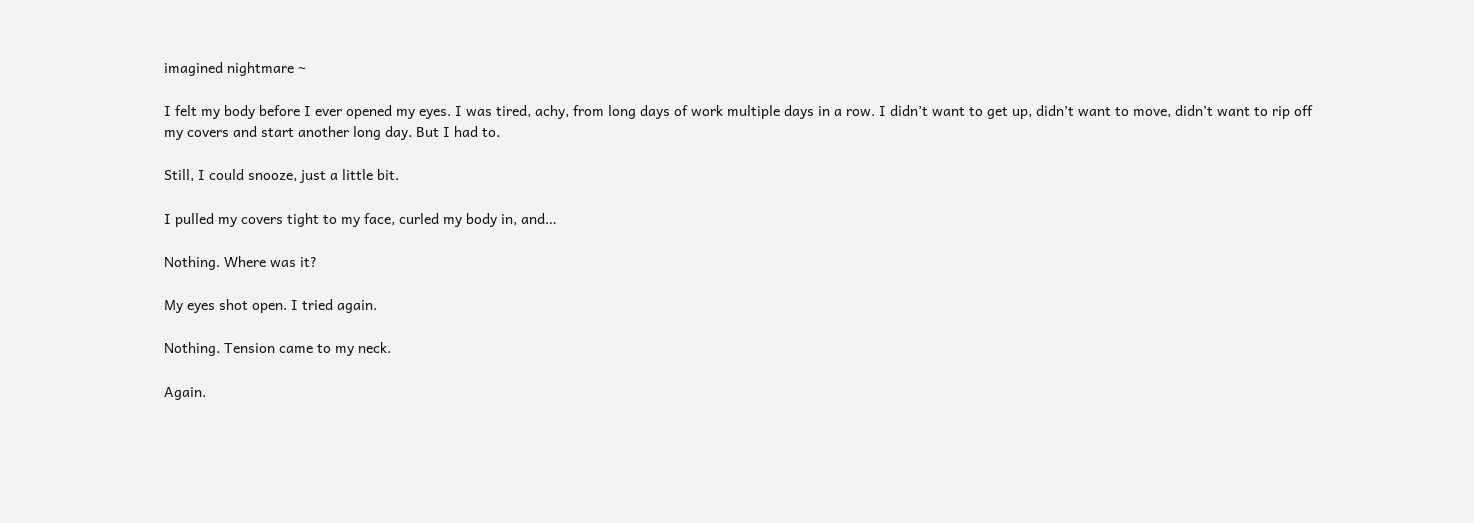imagined nightmare ~

I felt my body before I ever opened my eyes. I was tired, achy, from long days of work multiple days in a row. I didn’t want to get up, didn’t want to move, didn’t want to rip off my covers and start another long day. But I had to.

Still, I could snooze, just a little bit.

I pulled my covers tight to my face, curled my body in, and…

Nothing. Where was it?

My eyes shot open. I tried again.

Nothing. Tension came to my neck.

Again.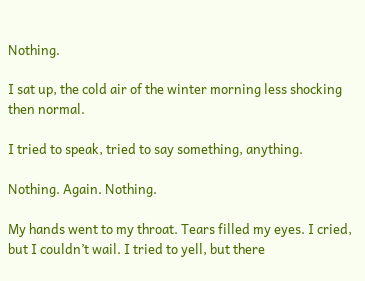Nothing.

I sat up, the cold air of the winter morning less shocking then normal.

I tried to speak, tried to say something, anything.

Nothing. Again. Nothing.

My hands went to my throat. Tears filled my eyes. I cried, but I couldn’t wail. I tried to yell, but there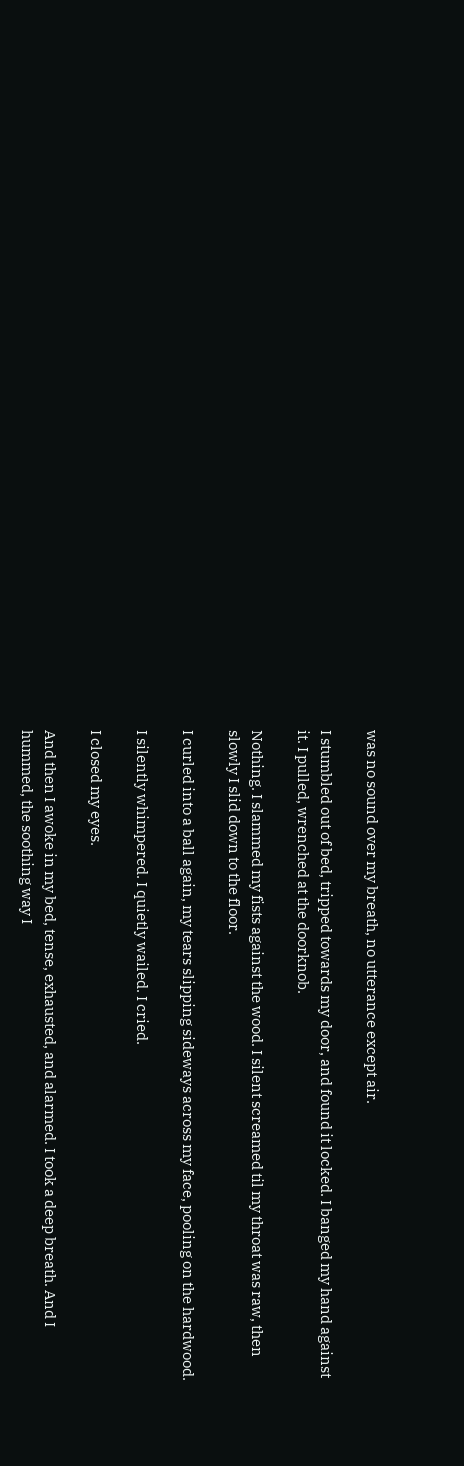was no sound over my breath, no utterance except air.

I stumbled out of bed, tripped towards my door, and found it locked. I banged my hand against it. I pulled, wrenched at the doorknob.

Nothing. I slammed my fists against the wood. I silent screamed til my throat was raw, then slowly I slid down to the floor.

I curled into a ball again, my tears slipping sideways across my face, pooling on the hardwood.

I silently whimpered. I quietly wailed. I cried.

I closed my eyes.

And then I awoke in my bed, tense, exhausted, and alarmed. I took a deep breath. And I hummed, the soothing way I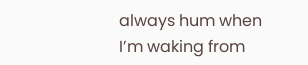always hum when I’m waking from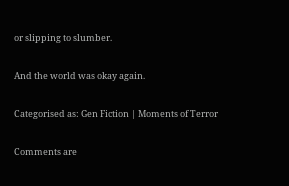or slipping to slumber.

And the world was okay again.

Categorised as: Gen Fiction | Moments of Terror

Comments are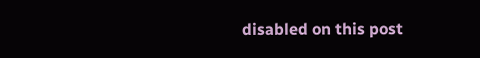disabled on this post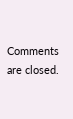Comments are closed.